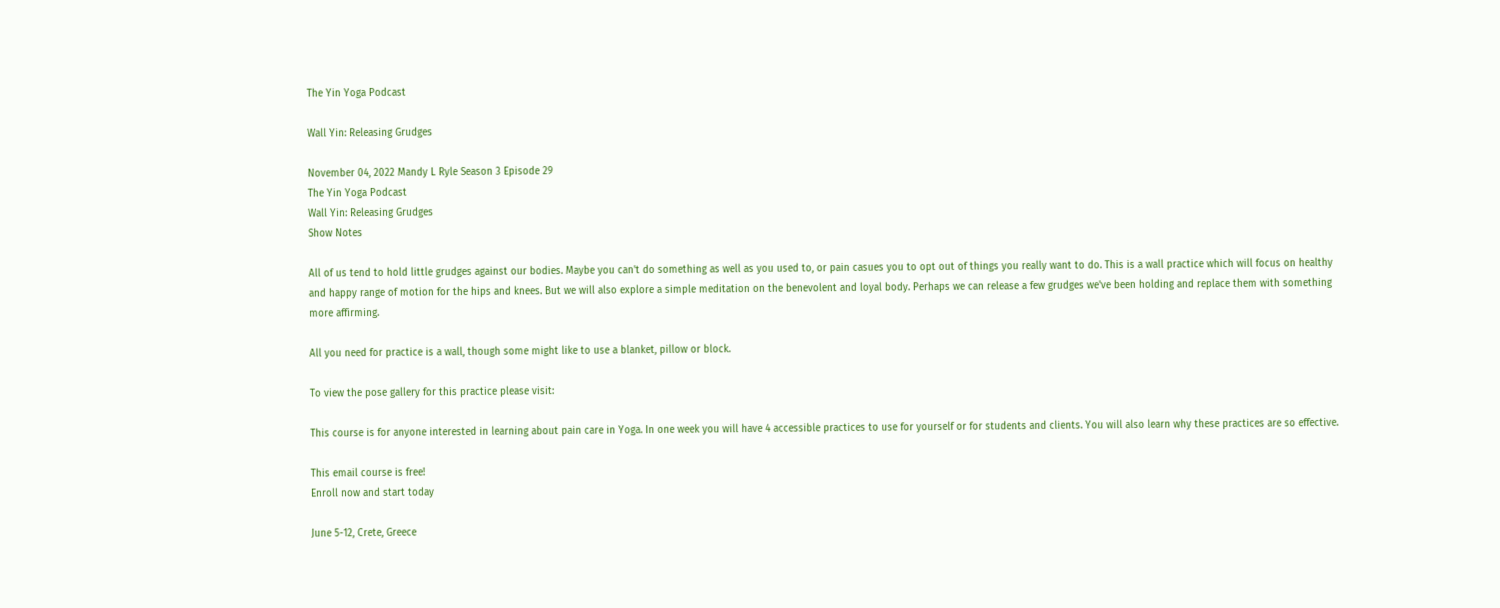The Yin Yoga Podcast

Wall Yin: Releasing Grudges

November 04, 2022 Mandy L Ryle Season 3 Episode 29
The Yin Yoga Podcast
Wall Yin: Releasing Grudges
Show Notes

All of us tend to hold little grudges against our bodies. Maybe you can't do something as well as you used to, or pain casues you to opt out of things you really want to do. This is a wall practice which will focus on healthy and happy range of motion for the hips and knees. But we will also explore a simple meditation on the benevolent and loyal body. Perhaps we can release a few grudges we've been holding and replace them with something more affirming.

All you need for practice is a wall, though some might like to use a blanket, pillow or block.

To view the pose gallery for this practice please visit:

This course is for anyone interested in learning about pain care in Yoga. In one week you will have 4 accessible practices to use for yourself or for students and clients. You will also learn why these practices are so effective.

This email course is free!
Enroll now and start today

June 5-12, Crete, Greece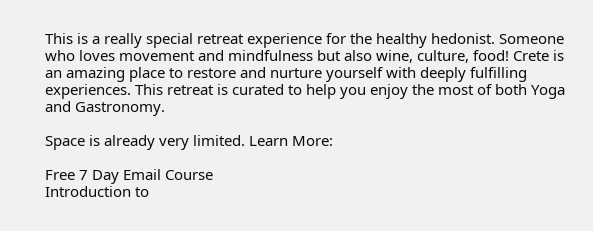This is a really special retreat experience for the healthy hedonist. Someone who loves movement and mindfulness but also wine, culture, food! Crete is an amazing place to restore and nurture yourself with deeply fulfilling experiences. This retreat is curated to help you enjoy the most of both Yoga and Gastronomy.

Space is already very limited. Learn More:

Free 7 Day Email Course
Introduction to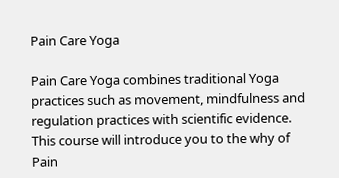Pain Care Yoga

Pain Care Yoga combines traditional Yoga practices such as movement, mindfulness and regulation practices with scientific evidence. This course will introduce you to the why of Pain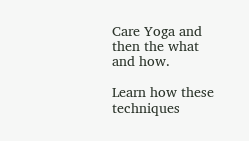Care Yoga and then the what and how.

Learn how these techniques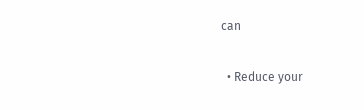can

  • Reduce your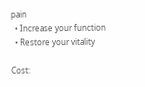pain
  • Increase your function
  • Restore your vitality

Cost: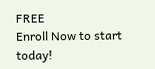FREE
Enroll Now to start today!